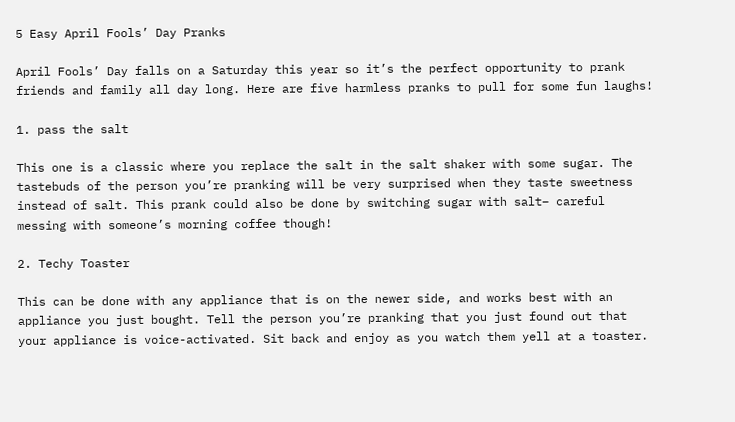5 Easy April Fools’ Day Pranks

April Fools’ Day falls on a Saturday this year so it’s the perfect opportunity to prank friends and family all day long. Here are five harmless pranks to pull for some fun laughs!

1. pass the salt

This one is a classic where you replace the salt in the salt shaker with some sugar. The tastebuds of the person you’re pranking will be very surprised when they taste sweetness instead of salt. This prank could also be done by switching sugar with salt– careful messing with someone’s morning coffee though!

2. Techy Toaster

This can be done with any appliance that is on the newer side, and works best with an appliance you just bought. Tell the person you’re pranking that you just found out that your appliance is voice-activated. Sit back and enjoy as you watch them yell at a toaster.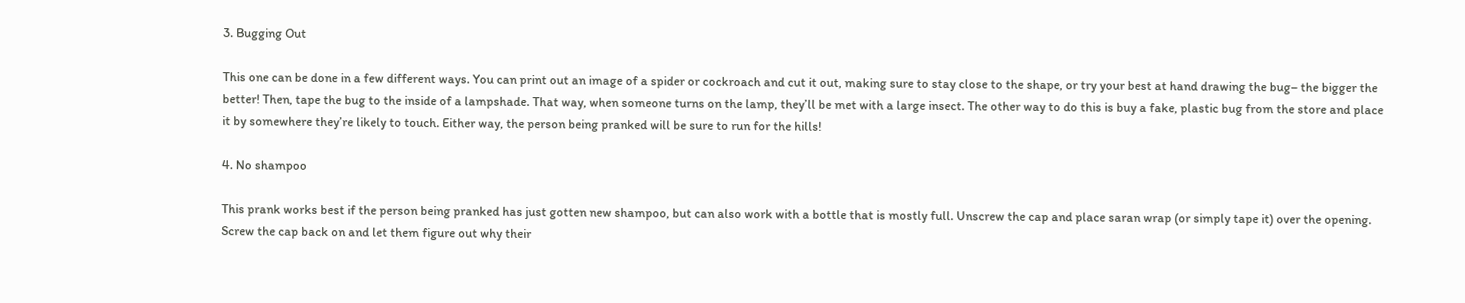3. Bugging Out

This one can be done in a few different ways. You can print out an image of a spider or cockroach and cut it out, making sure to stay close to the shape, or try your best at hand drawing the bug– the bigger the better! Then, tape the bug to the inside of a lampshade. That way, when someone turns on the lamp, they’ll be met with a large insect. The other way to do this is buy a fake, plastic bug from the store and place it by somewhere they’re likely to touch. Either way, the person being pranked will be sure to run for the hills!

4. No shampoo

This prank works best if the person being pranked has just gotten new shampoo, but can also work with a bottle that is mostly full. Unscrew the cap and place saran wrap (or simply tape it) over the opening. Screw the cap back on and let them figure out why their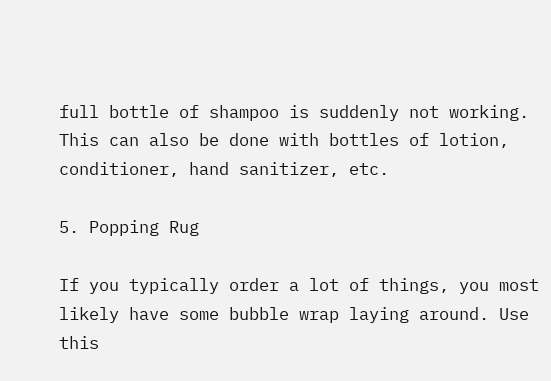full bottle of shampoo is suddenly not working. This can also be done with bottles of lotion, conditioner, hand sanitizer, etc.

5. Popping Rug

If you typically order a lot of things, you most likely have some bubble wrap laying around. Use this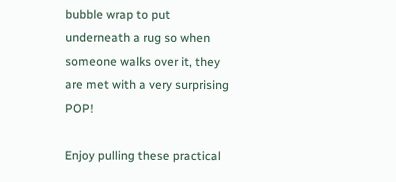bubble wrap to put underneath a rug so when someone walks over it, they are met with a very surprising POP!

Enjoy pulling these practical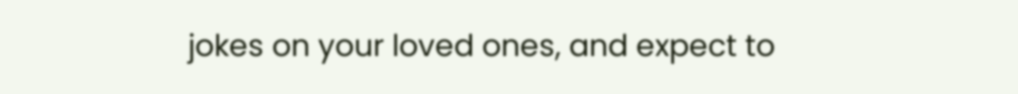jokes on your loved ones, and expect to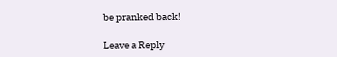be pranked back!

Leave a Reply